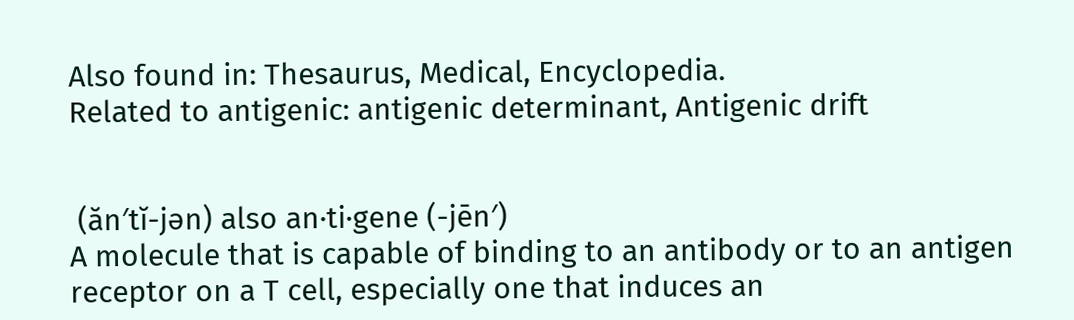Also found in: Thesaurus, Medical, Encyclopedia.
Related to antigenic: antigenic determinant, Antigenic drift


 (ăn′tĭ-jən) also an·ti·gene (-jēn′)
A molecule that is capable of binding to an antibody or to an antigen receptor on a T cell, especially one that induces an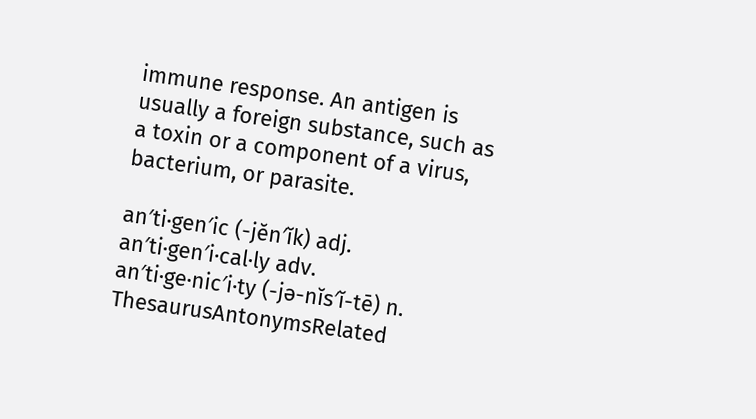immune response. An antigen is usually a foreign substance, such as a toxin or a component of a virus, bacterium, or parasite.

an′ti·gen′ic (-jĕn′ĭk) adj.
an′ti·gen′i·cal·ly adv.
an′ti·ge·nic′i·ty (-jə-nĭs′ĭ-tē) n.
ThesaurusAntonymsRelated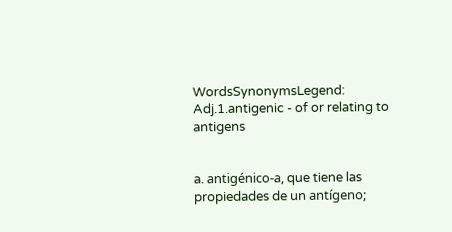WordsSynonymsLegend:
Adj.1.antigenic - of or relating to antigens


a. antigénico-a, que tiene las propiedades de un antígeno;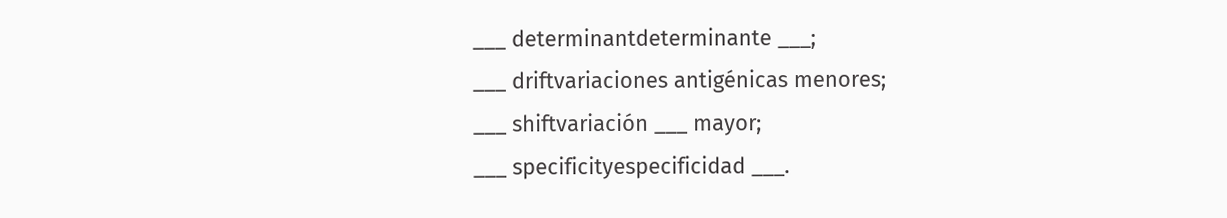___ determinantdeterminante ___;
___ driftvariaciones antigénicas menores;
___ shiftvariación ___ mayor;
___ specificityespecificidad ___.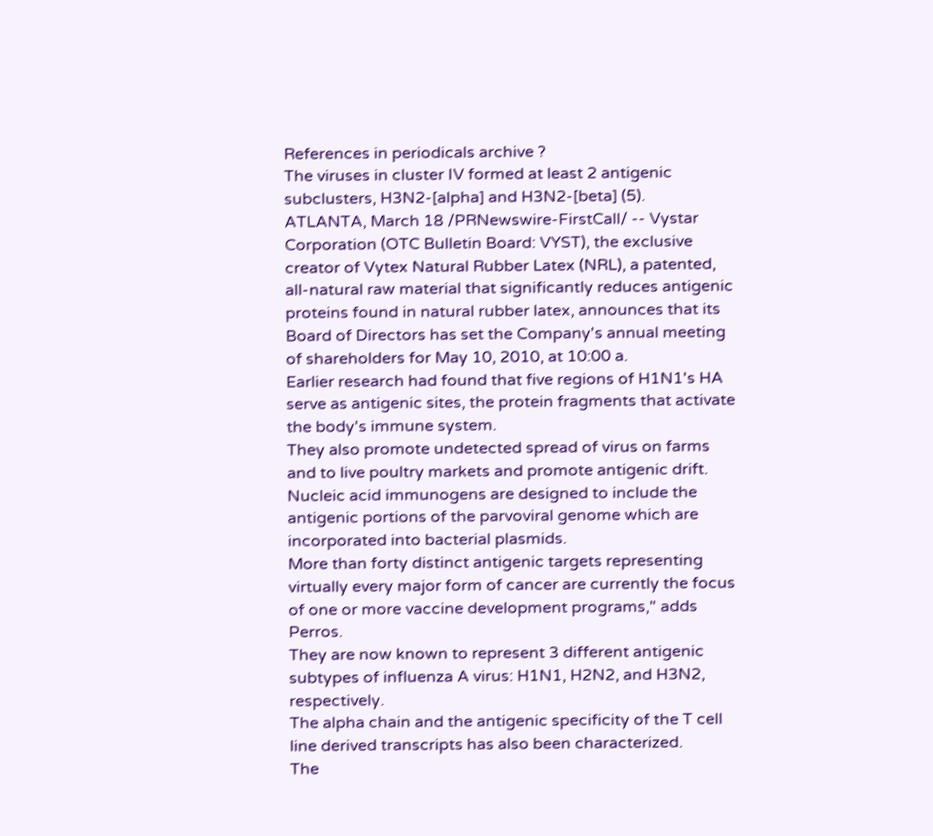References in periodicals archive ?
The viruses in cluster IV formed at least 2 antigenic subclusters, H3N2-[alpha] and H3N2-[beta] (5).
ATLANTA, March 18 /PRNewswire-FirstCall/ -- Vystar Corporation (OTC Bulletin Board: VYST), the exclusive creator of Vytex Natural Rubber Latex (NRL), a patented, all-natural raw material that significantly reduces antigenic proteins found in natural rubber latex, announces that its Board of Directors has set the Company's annual meeting of shareholders for May 10, 2010, at 10:00 a.
Earlier research had found that five regions of H1N1's HA serve as antigenic sites, the protein fragments that activate the body's immune system.
They also promote undetected spread of virus on farms and to live poultry markets and promote antigenic drift.
Nucleic acid immunogens are designed to include the antigenic portions of the parvoviral genome which are incorporated into bacterial plasmids.
More than forty distinct antigenic targets representing virtually every major form of cancer are currently the focus of one or more vaccine development programs," adds Perros.
They are now known to represent 3 different antigenic subtypes of influenza A virus: H1N1, H2N2, and H3N2, respectively.
The alpha chain and the antigenic specificity of the T cell line derived transcripts has also been characterized.
The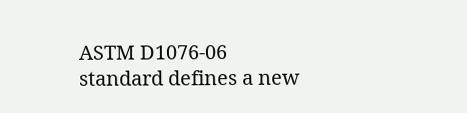ASTM D1076-06 standard defines a new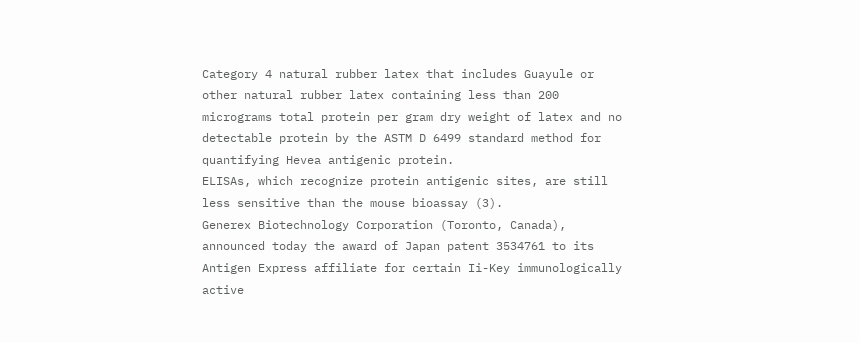Category 4 natural rubber latex that includes Guayule or other natural rubber latex containing less than 200 micrograms total protein per gram dry weight of latex and no detectable protein by the ASTM D 6499 standard method for quantifying Hevea antigenic protein.
ELISAs, which recognize protein antigenic sites, are still less sensitive than the mouse bioassay (3).
Generex Biotechnology Corporation (Toronto, Canada), announced today the award of Japan patent 3534761 to its Antigen Express affiliate for certain Ii-Key immunologically active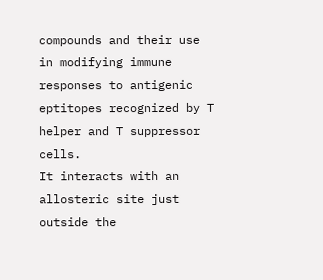compounds and their use in modifying immune responses to antigenic eptitopes recognized by T helper and T suppressor cells.
It interacts with an allosteric site just outside the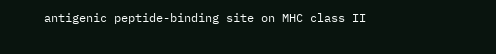antigenic peptide-binding site on MHC class II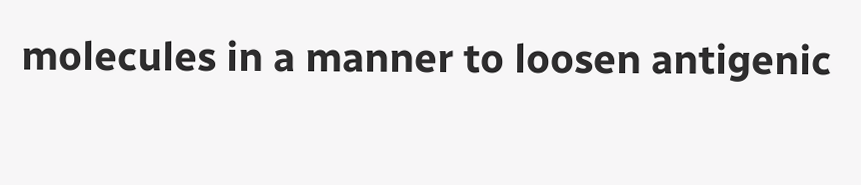molecules in a manner to loosen antigenic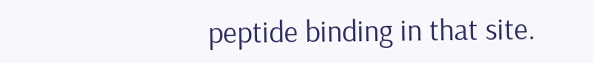peptide binding in that site.